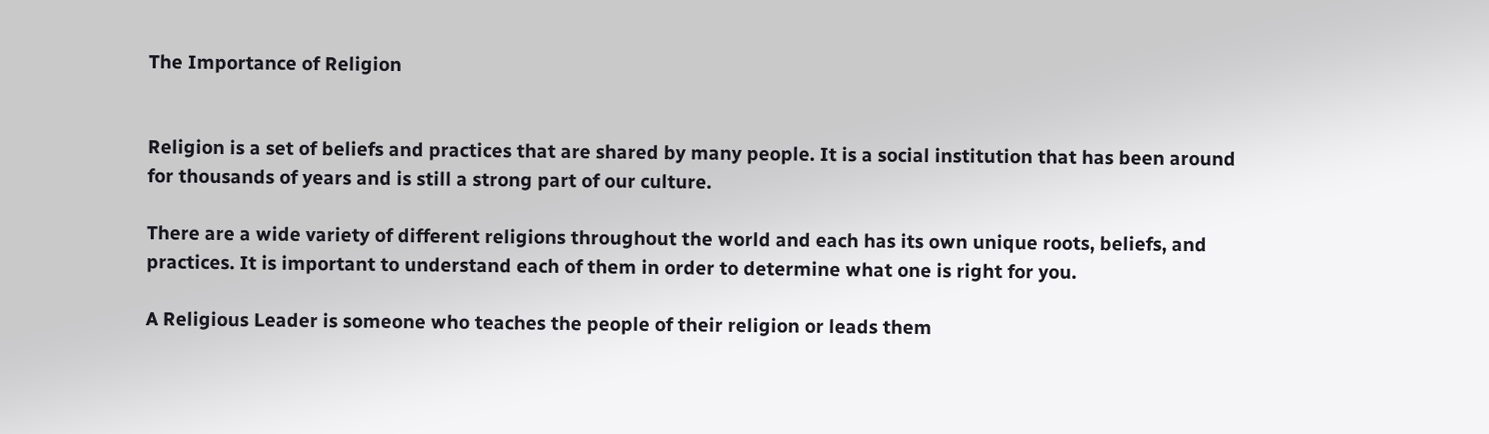The Importance of Religion


Religion is a set of beliefs and practices that are shared by many people. It is a social institution that has been around for thousands of years and is still a strong part of our culture.

There are a wide variety of different religions throughout the world and each has its own unique roots, beliefs, and practices. It is important to understand each of them in order to determine what one is right for you.

A Religious Leader is someone who teaches the people of their religion or leads them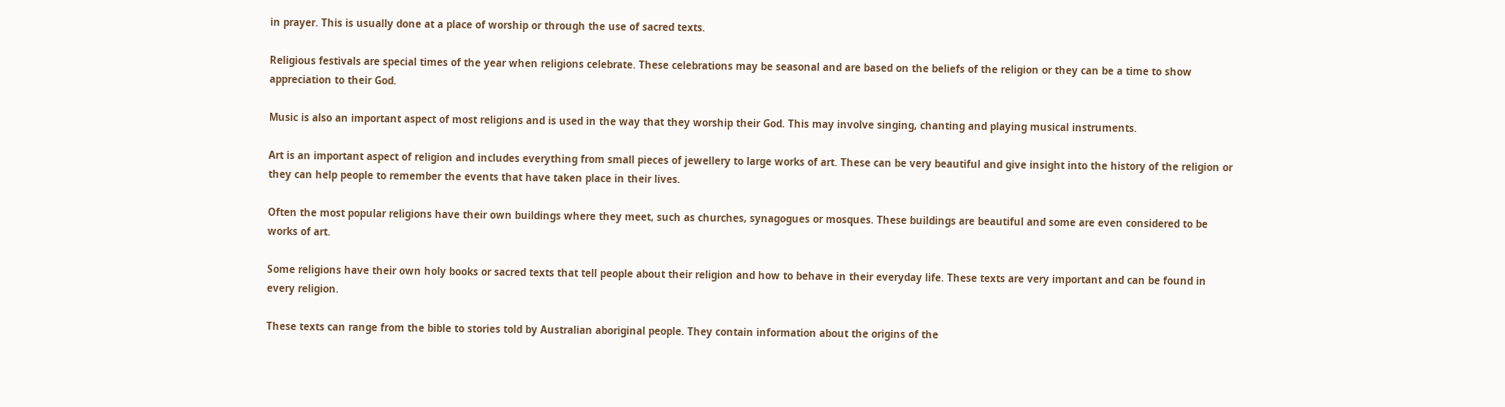in prayer. This is usually done at a place of worship or through the use of sacred texts.

Religious festivals are special times of the year when religions celebrate. These celebrations may be seasonal and are based on the beliefs of the religion or they can be a time to show appreciation to their God.

Music is also an important aspect of most religions and is used in the way that they worship their God. This may involve singing, chanting and playing musical instruments.

Art is an important aspect of religion and includes everything from small pieces of jewellery to large works of art. These can be very beautiful and give insight into the history of the religion or they can help people to remember the events that have taken place in their lives.

Often the most popular religions have their own buildings where they meet, such as churches, synagogues or mosques. These buildings are beautiful and some are even considered to be works of art.

Some religions have their own holy books or sacred texts that tell people about their religion and how to behave in their everyday life. These texts are very important and can be found in every religion.

These texts can range from the bible to stories told by Australian aboriginal people. They contain information about the origins of the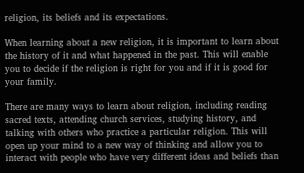religion, its beliefs and its expectations.

When learning about a new religion, it is important to learn about the history of it and what happened in the past. This will enable you to decide if the religion is right for you and if it is good for your family.

There are many ways to learn about religion, including reading sacred texts, attending church services, studying history, and talking with others who practice a particular religion. This will open up your mind to a new way of thinking and allow you to interact with people who have very different ideas and beliefs than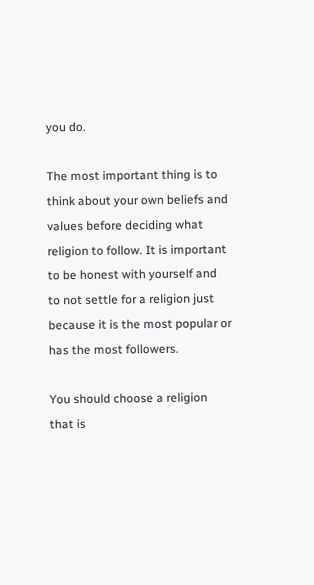you do.

The most important thing is to think about your own beliefs and values before deciding what religion to follow. It is important to be honest with yourself and to not settle for a religion just because it is the most popular or has the most followers.

You should choose a religion that is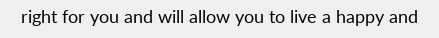right for you and will allow you to live a happy and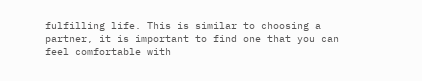fulfilling life. This is similar to choosing a partner, it is important to find one that you can feel comfortable with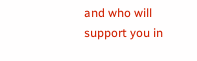and who will support you in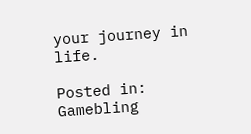your journey in life.

Posted in: Gamebling